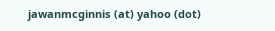jawanmcginnis (at) yahoo (dot)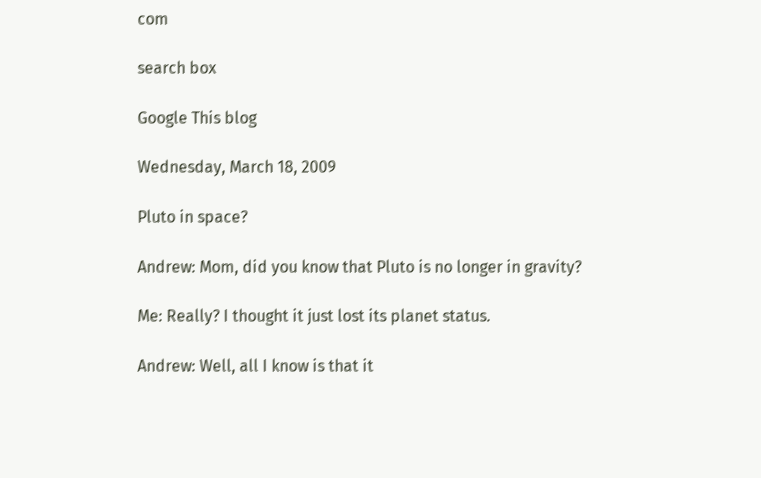com

search box

Google This blog

Wednesday, March 18, 2009

Pluto in space?

Andrew: Mom, did you know that Pluto is no longer in gravity?

Me: Really? I thought it just lost its planet status.

Andrew: Well, all I know is that it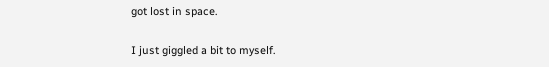got lost in space.

I just giggled a bit to myself.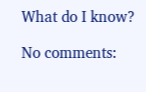What do I know?

No comments: